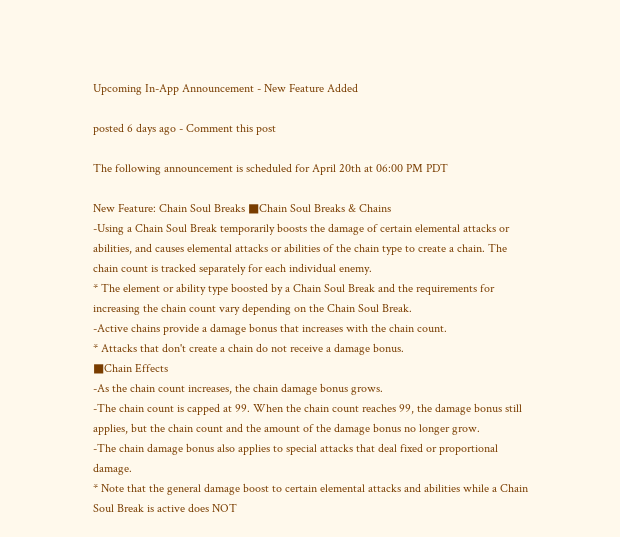Upcoming In-App Announcement - New Feature Added

posted 6 days ago - Comment this post

The following announcement is scheduled for April 20th at 06:00 PM PDT

New Feature: Chain Soul Breaks ■Chain Soul Breaks & Chains
-Using a Chain Soul Break temporarily boosts the damage of certain elemental attacks or abilities, and causes elemental attacks or abilities of the chain type to create a chain. The chain count is tracked separately for each individual enemy.
* The element or ability type boosted by a Chain Soul Break and the requirements for increasing the chain count vary depending on the Chain Soul Break.
-Active chains provide a damage bonus that increases with the chain count.
* Attacks that don't create a chain do not receive a damage bonus.
■Chain Effects
-As the chain count increases, the chain damage bonus grows.
-The chain count is capped at 99. When the chain count reaches 99, the damage bonus still applies, but the chain count and the amount of the damage bonus no longer grow.
-The chain damage bonus also applies to special attacks that deal fixed or proportional damage.
* Note that the general damage boost to certain elemental attacks and abilities while a Chain Soul Break is active does NOT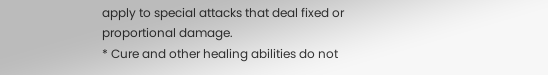apply to special attacks that deal fixed or proportional damage.
* Cure and other healing abilities do not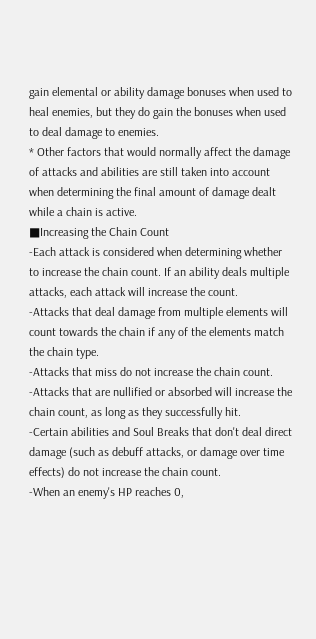gain elemental or ability damage bonuses when used to heal enemies, but they do gain the bonuses when used to deal damage to enemies.
* Other factors that would normally affect the damage of attacks and abilities are still taken into account when determining the final amount of damage dealt while a chain is active.
■Increasing the Chain Count
-Each attack is considered when determining whether to increase the chain count. If an ability deals multiple attacks, each attack will increase the count.
-Attacks that deal damage from multiple elements will count towards the chain if any of the elements match the chain type.
-Attacks that miss do not increase the chain count.
-Attacks that are nullified or absorbed will increase the chain count, as long as they successfully hit.
-Certain abilities and Soul Breaks that don't deal direct damage (such as debuff attacks, or damage over time effects) do not increase the chain count.
-When an enemy's HP reaches 0,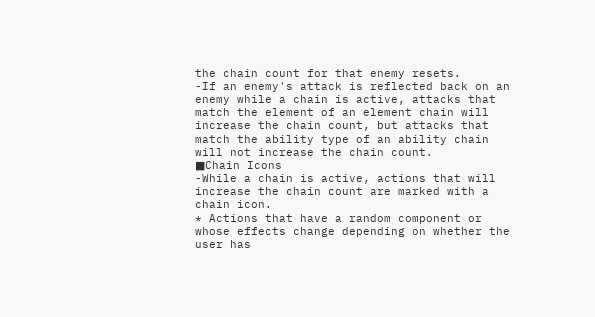the chain count for that enemy resets.
-If an enemy's attack is reflected back on an enemy while a chain is active, attacks that match the element of an element chain will increase the chain count, but attacks that match the ability type of an ability chain will not increase the chain count.
■Chain Icons
-While a chain is active, actions that will increase the chain count are marked with a chain icon.
* Actions that have a random component or whose effects change depending on whether the user has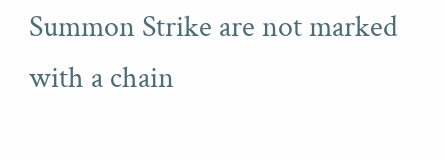Summon Strike are not marked with a chain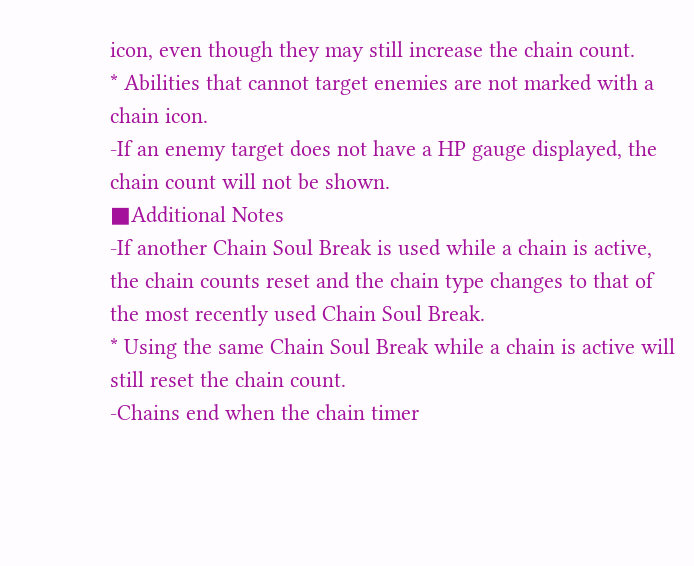icon, even though they may still increase the chain count.
* Abilities that cannot target enemies are not marked with a chain icon.
-If an enemy target does not have a HP gauge displayed, the chain count will not be shown.
■Additional Notes
-If another Chain Soul Break is used while a chain is active, the chain counts reset and the chain type changes to that of the most recently used Chain Soul Break.
* Using the same Chain Soul Break while a chain is active will still reset the chain count.
-Chains end when the chain timer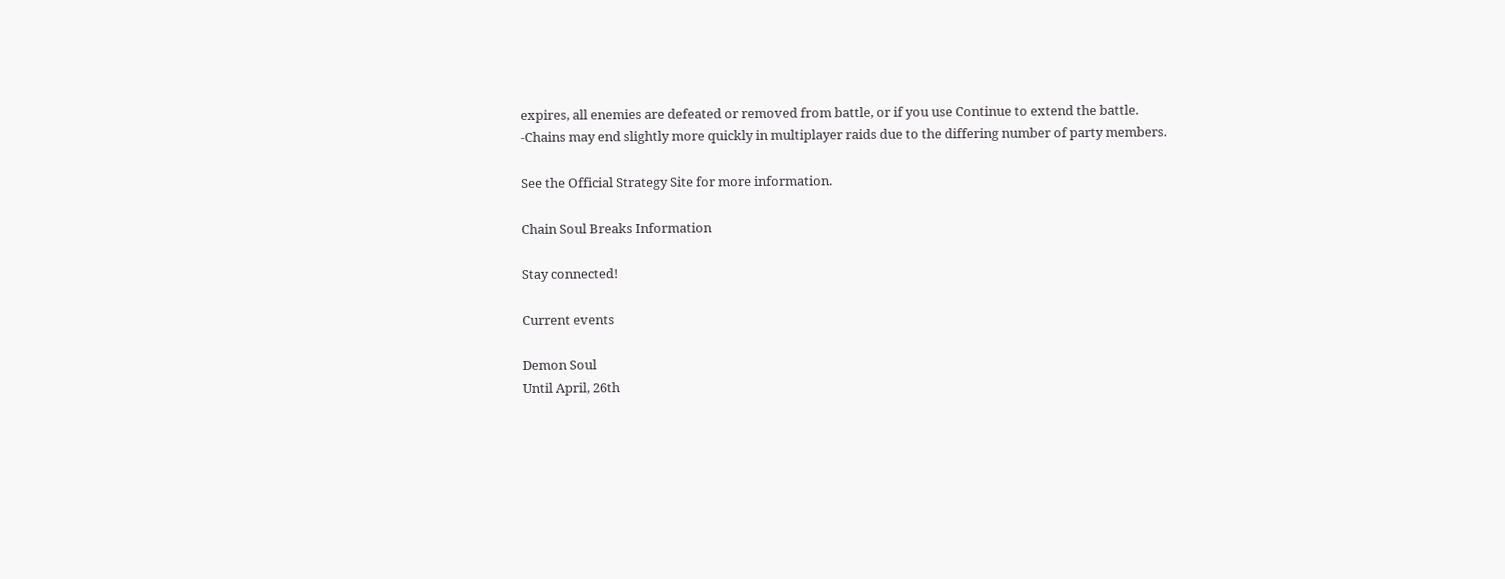expires, all enemies are defeated or removed from battle, or if you use Continue to extend the battle.
-Chains may end slightly more quickly in multiplayer raids due to the differing number of party members.

See the Official Strategy Site for more information.

Chain Soul Breaks Information

Stay connected!

Current events

Demon Soul
Until April, 26th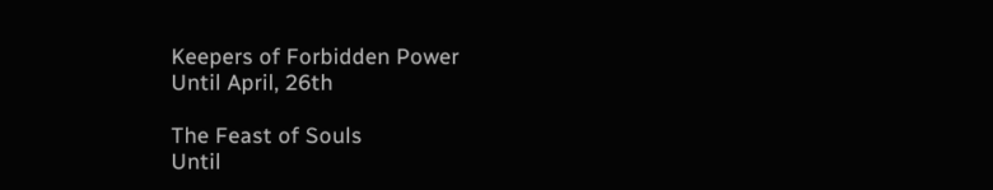Keepers of Forbidden Power
Until April, 26th

The Feast of Souls
Until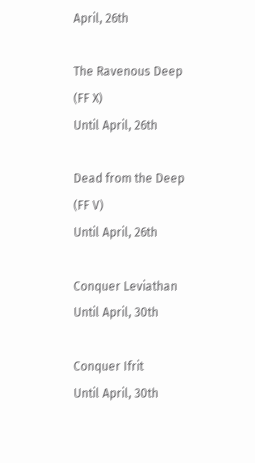April, 26th

The Ravenous Deep
(FF X)
Until April, 26th

Dead from the Deep
(FF V)
Until April, 26th

Conquer Leviathan
Until April, 30th

Conquer Ifrit
Until April, 30th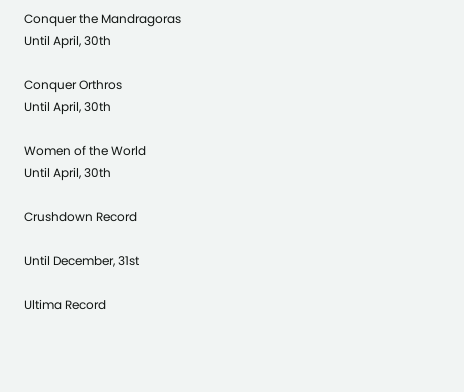Conquer the Mandragoras
Until April, 30th

Conquer Orthros
Until April, 30th

Women of the World
Until April, 30th

Crushdown Record

Until December, 31st

Ultima Record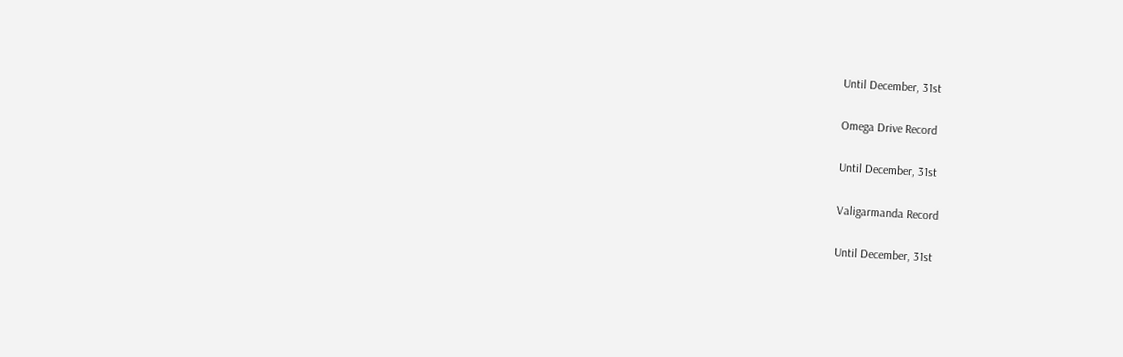Until December, 31st

Omega Drive Record

Until December, 31st

Valigarmanda Record

Until December, 31st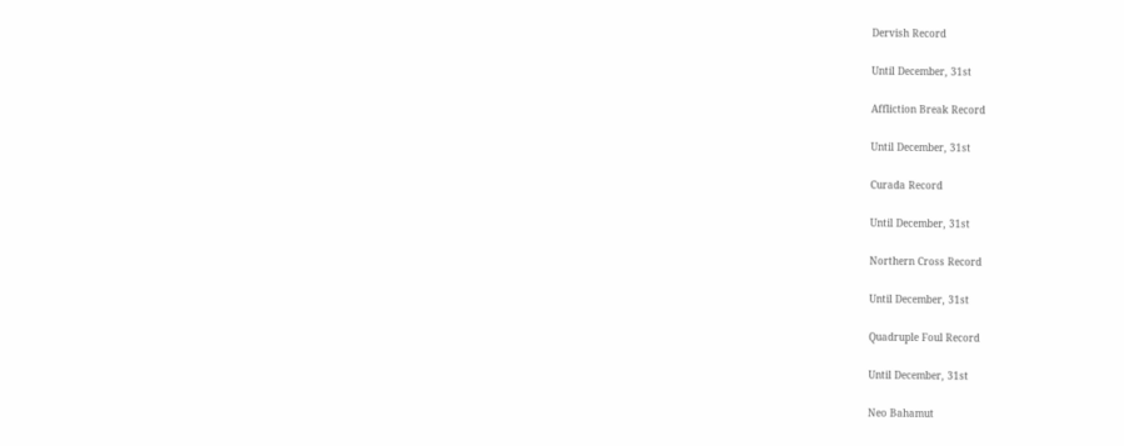Dervish Record

Until December, 31st

Affliction Break Record

Until December, 31st

Curada Record

Until December, 31st

Northern Cross Record

Until December, 31st

Quadruple Foul Record

Until December, 31st

Neo Bahamut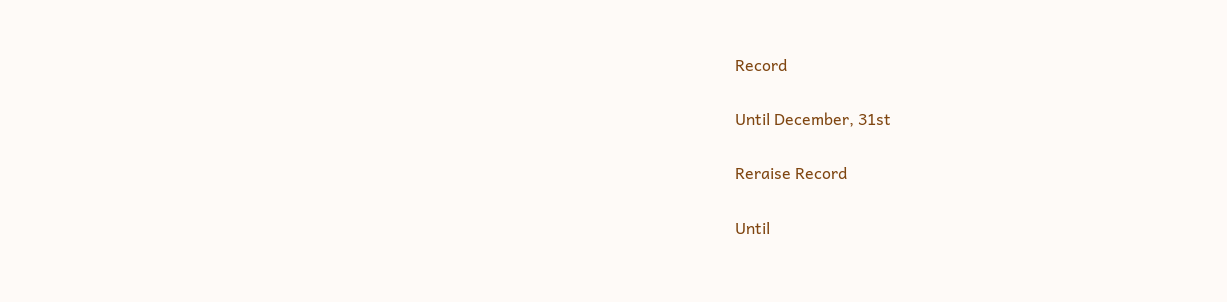Record

Until December, 31st

Reraise Record

Until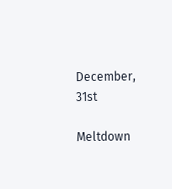December, 31st

Meltdown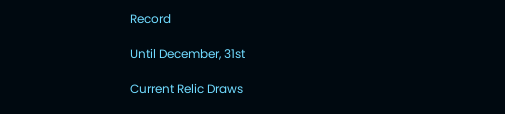Record

Until December, 31st

Current Relic Draws